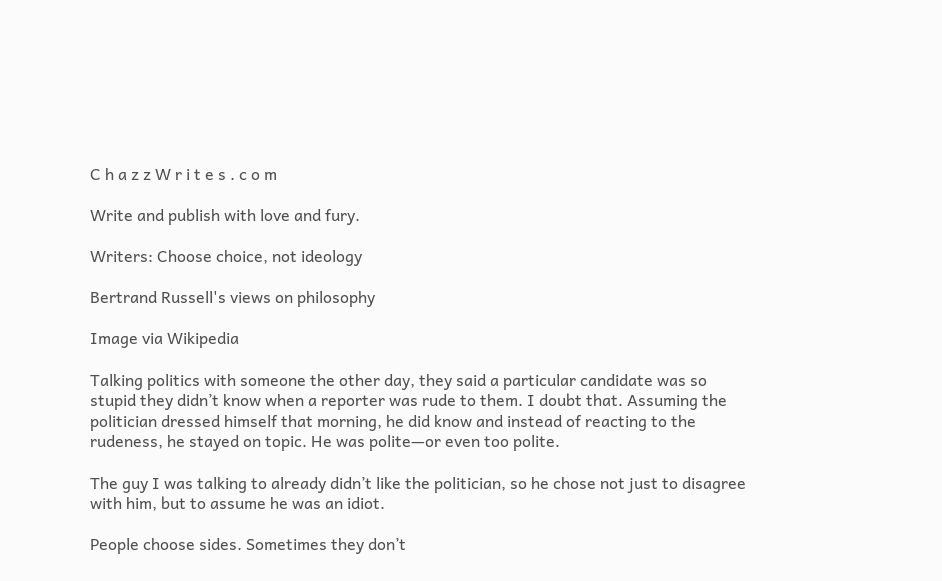C h a z z W r i t e s . c o m

Write and publish with love and fury.

Writers: Choose choice, not ideology

Bertrand Russell's views on philosophy

Image via Wikipedia

Talking politics with someone the other day, they said a particular candidate was so stupid they didn’t know when a reporter was rude to them. I doubt that. Assuming the politician dressed himself that morning, he did know and instead of reacting to the rudeness, he stayed on topic. He was polite—or even too polite.

The guy I was talking to already didn’t like the politician, so he chose not just to disagree with him, but to assume he was an idiot.

People choose sides. Sometimes they don’t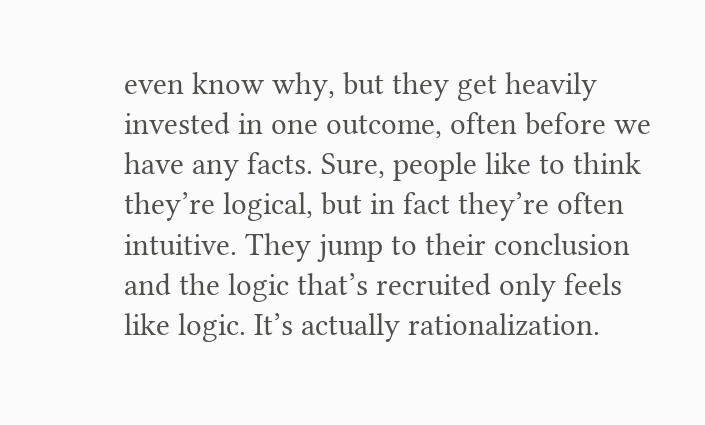even know why, but they get heavily invested in one outcome, often before we have any facts. Sure, people like to think they’re logical, but in fact they’re often intuitive. They jump to their conclusion and the logic that’s recruited only feels like logic. It’s actually rationalization.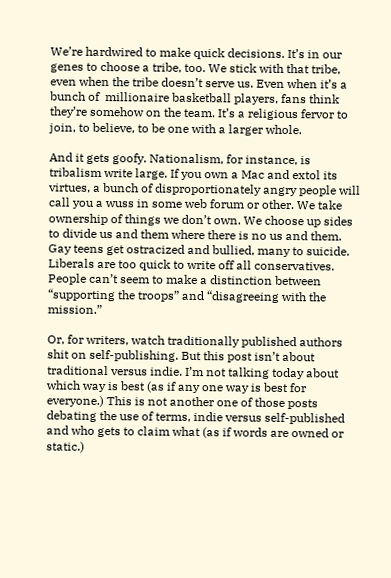We’re hardwired to make quick decisions. It’s in our genes to choose a tribe, too. We stick with that tribe, even when the tribe doesn’t serve us. Even when it’s a bunch of  millionaire basketball players, fans think they’re somehow on the team. It’s a religious fervor to join, to believe, to be one with a larger whole.

And it gets goofy. Nationalism, for instance, is tribalism write large. If you own a Mac and extol its virtues, a bunch of disproportionately angry people will call you a wuss in some web forum or other. We take ownership of things we don’t own. We choose up sides to divide us and them where there is no us and them. Gay teens get ostracized and bullied, many to suicide. Liberals are too quick to write off all conservatives. People can’t seem to make a distinction between “supporting the troops” and “disagreeing with the mission.”

Or, for writers, watch traditionally published authors shit on self-publishing. But this post isn’t about traditional versus indie. I’m not talking today about which way is best (as if any one way is best for everyone.) This is not another one of those posts debating the use of terms, indie versus self-published and who gets to claim what (as if words are owned or static.)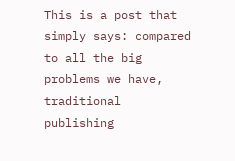This is a post that simply says: compared to all the big problems we have, traditional publishing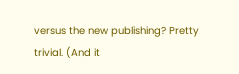versus the new publishing? Pretty trivial. (And it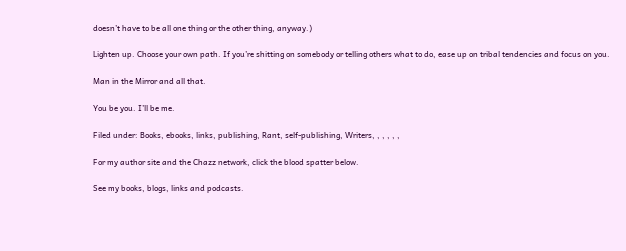doesn’t have to be all one thing or the other thing, anyway.)

Lighten up. Choose your own path. If you’re shitting on somebody or telling others what to do, ease up on tribal tendencies and focus on you.

Man in the Mirror and all that.

You be you. I’ll be me.

Filed under: Books, ebooks, links, publishing, Rant, self-publishing, Writers, , , , , ,

For my author site and the Chazz network, click the blood spatter below.

See my books, blogs, links and podcasts.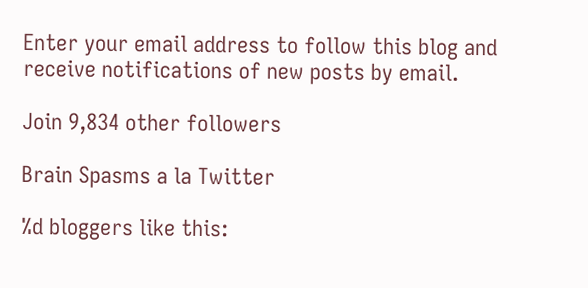Enter your email address to follow this blog and receive notifications of new posts by email.

Join 9,834 other followers

Brain Spasms a la Twitter

%d bloggers like this: